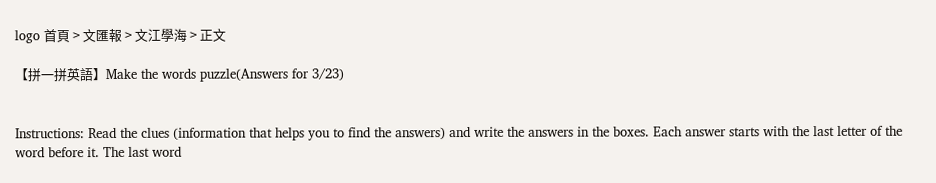logo 首頁 > 文匯報 > 文江學海 > 正文

【拼一拼英語】Make the words puzzle(Answers for 3/23)


Instructions: Read the clues (information that helps you to find the answers) and write the answers in the boxes. Each answer starts with the last letter of the word before it. The last word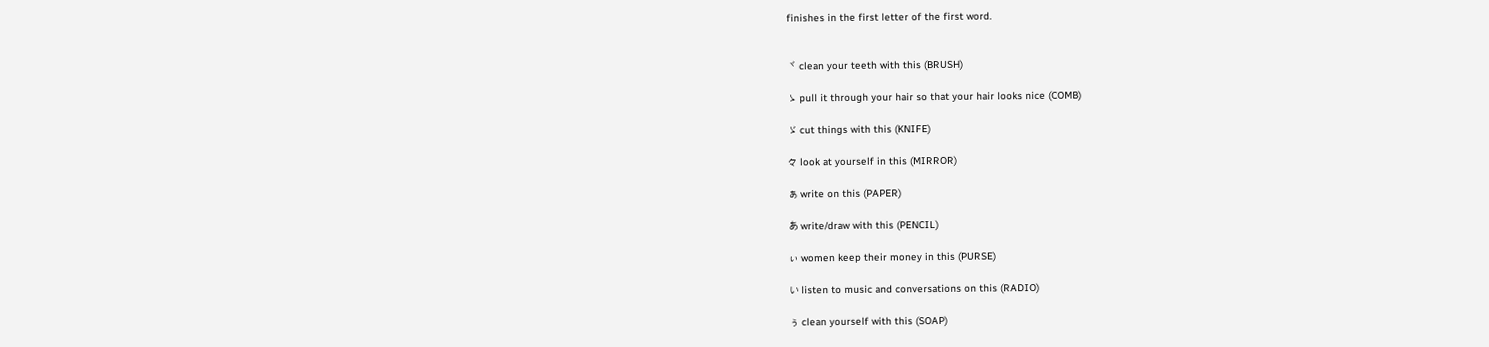finishes in the first letter of the first word.


ヾ clean your teeth with this (BRUSH)

ゝ pull it through your hair so that your hair looks nice (COMB)

ゞ cut things with this (KNIFE)

々 look at yourself in this (MIRROR)

ぁ write on this (PAPER)

あ write/draw with this (PENCIL)

ぃ women keep their money in this (PURSE)

い listen to music and conversations on this (RADIO)

ぅ clean yourself with this (SOAP)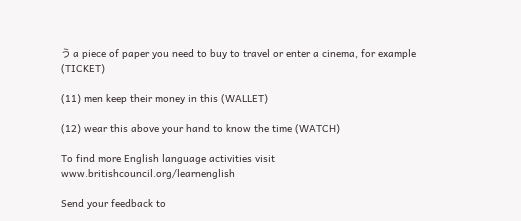う a piece of paper you need to buy to travel or enter a cinema, for example (TICKET)

(11) men keep their money in this (WALLET)

(12) wear this above your hand to know the time (WATCH)

To find more English language activities visit www.britishcouncil.org/learnenglish

Send your feedback to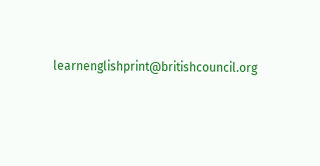learnenglishprint@britishcouncil.org